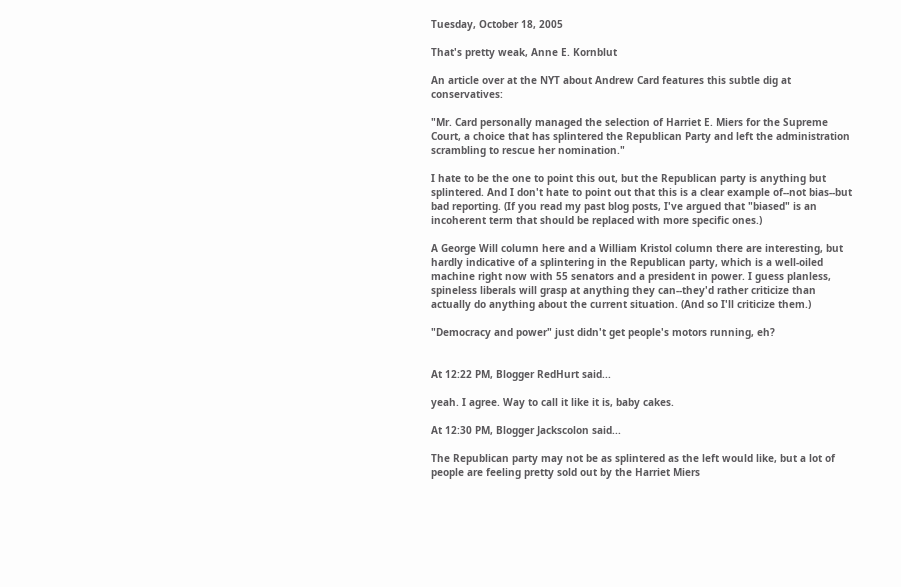Tuesday, October 18, 2005

That's pretty weak, Anne E. Kornblut

An article over at the NYT about Andrew Card features this subtle dig at conservatives:

"Mr. Card personally managed the selection of Harriet E. Miers for the Supreme Court, a choice that has splintered the Republican Party and left the administration scrambling to rescue her nomination."

I hate to be the one to point this out, but the Republican party is anything but splintered. And I don't hate to point out that this is a clear example of--not bias--but bad reporting. (If you read my past blog posts, I've argued that "biased" is an incoherent term that should be replaced with more specific ones.)

A George Will column here and a William Kristol column there are interesting, but hardly indicative of a splintering in the Republican party, which is a well-oiled machine right now with 55 senators and a president in power. I guess planless, spineless liberals will grasp at anything they can--they'd rather criticize than actually do anything about the current situation. (And so I'll criticize them.)

"Democracy and power" just didn't get people's motors running, eh?


At 12:22 PM, Blogger RedHurt said...

yeah. I agree. Way to call it like it is, baby cakes.

At 12:30 PM, Blogger Jackscolon said...

The Republican party may not be as splintered as the left would like, but a lot of people are feeling pretty sold out by the Harriet Miers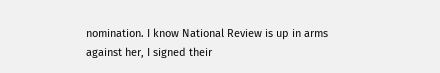nomination. I know National Review is up in arms against her, I signed their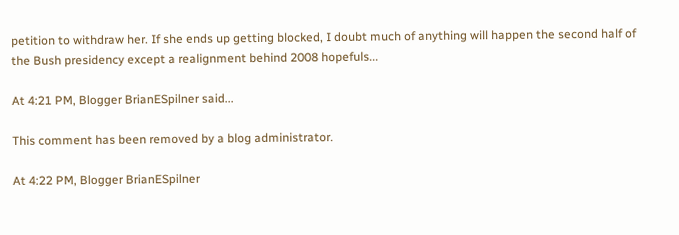petition to withdraw her. If she ends up getting blocked, I doubt much of anything will happen the second half of the Bush presidency except a realignment behind 2008 hopefuls...

At 4:21 PM, Blogger BrianESpilner said...

This comment has been removed by a blog administrator.

At 4:22 PM, Blogger BrianESpilner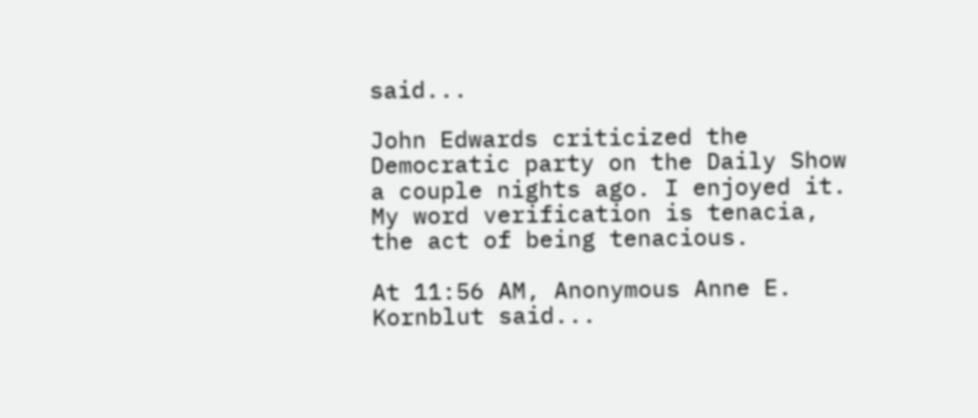said...

John Edwards criticized the Democratic party on the Daily Show a couple nights ago. I enjoyed it. My word verification is tenacia, the act of being tenacious.

At 11:56 AM, Anonymous Anne E. Kornblut said...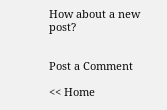How about a new post?


Post a Comment

<< Home